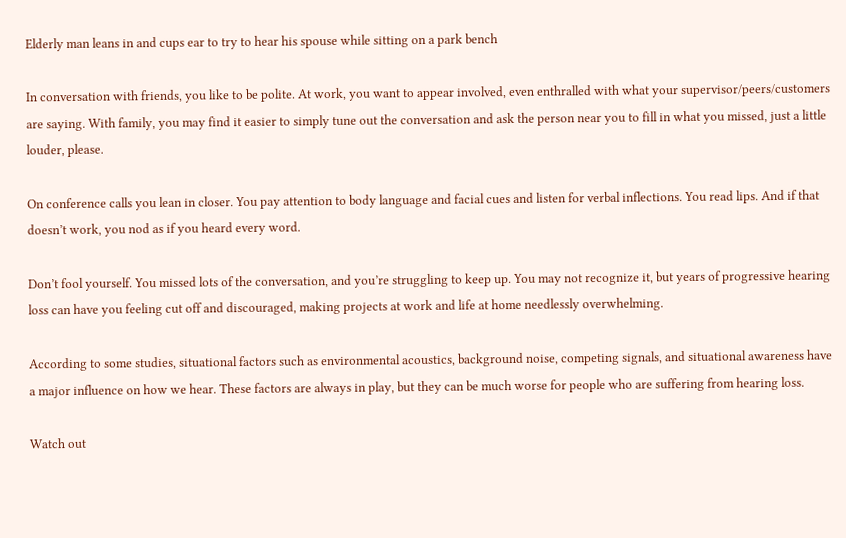Elderly man leans in and cups ear to try to hear his spouse while sitting on a park bench

In conversation with friends, you like to be polite. At work, you want to appear involved, even enthralled with what your supervisor/peers/customers are saying. With family, you may find it easier to simply tune out the conversation and ask the person near you to fill in what you missed, just a little louder, please.

On conference calls you lean in closer. You pay attention to body language and facial cues and listen for verbal inflections. You read lips. And if that doesn’t work, you nod as if you heard every word.

Don’t fool yourself. You missed lots of the conversation, and you’re struggling to keep up. You may not recognize it, but years of progressive hearing loss can have you feeling cut off and discouraged, making projects at work and life at home needlessly overwhelming.

According to some studies, situational factors such as environmental acoustics, background noise, competing signals, and situational awareness have a major influence on how we hear. These factors are always in play, but they can be much worse for people who are suffering from hearing loss.

Watch out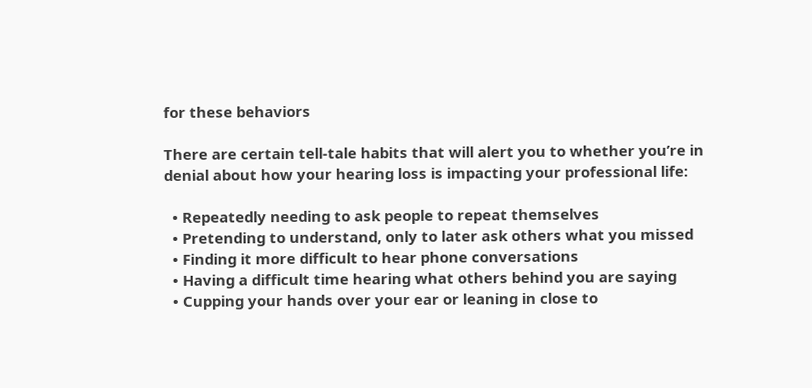for these behaviors

There are certain tell-tale habits that will alert you to whether you’re in denial about how your hearing loss is impacting your professional life:

  • Repeatedly needing to ask people to repeat themselves
  • Pretending to understand, only to later ask others what you missed
  • Finding it more difficult to hear phone conversations
  • Having a difficult time hearing what others behind you are saying
  • Cupping your hands over your ear or leaning in close to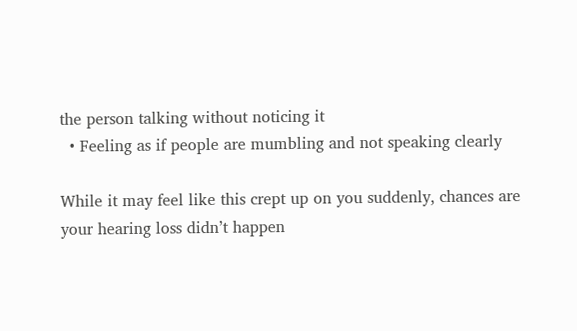the person talking without noticing it
  • Feeling as if people are mumbling and not speaking clearly

While it may feel like this crept up on you suddenly, chances are your hearing loss didn’t happen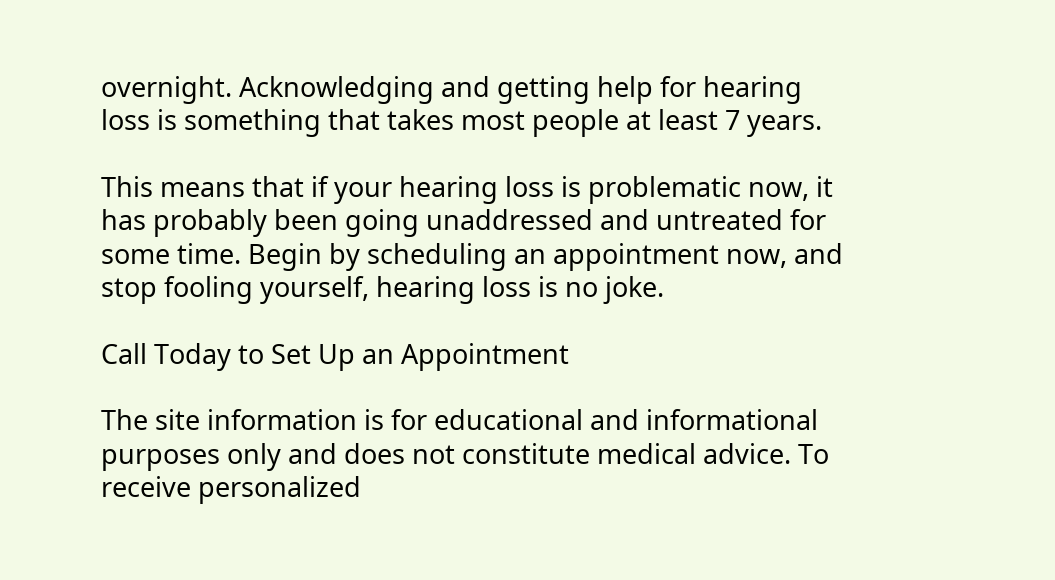overnight. Acknowledging and getting help for hearing loss is something that takes most people at least 7 years.

This means that if your hearing loss is problematic now, it has probably been going unaddressed and untreated for some time. Begin by scheduling an appointment now, and stop fooling yourself, hearing loss is no joke.

Call Today to Set Up an Appointment

The site information is for educational and informational purposes only and does not constitute medical advice. To receive personalized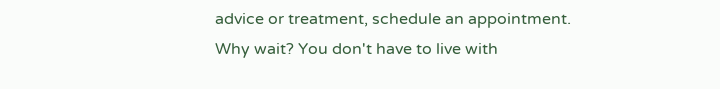advice or treatment, schedule an appointment.
Why wait? You don't have to live with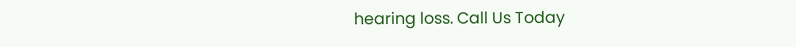hearing loss. Call Us Today